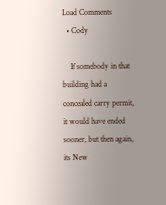Load Comments
  • Cody

    If somebody in that building had a concealed carry permit, it would have ended sooner, but then again, its New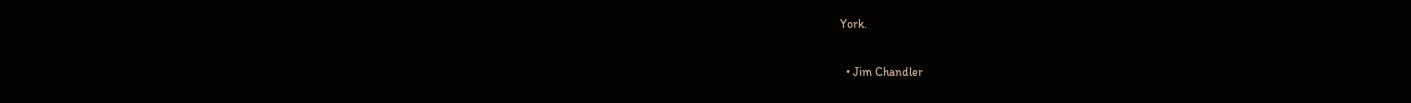York.

  • Jim Chandler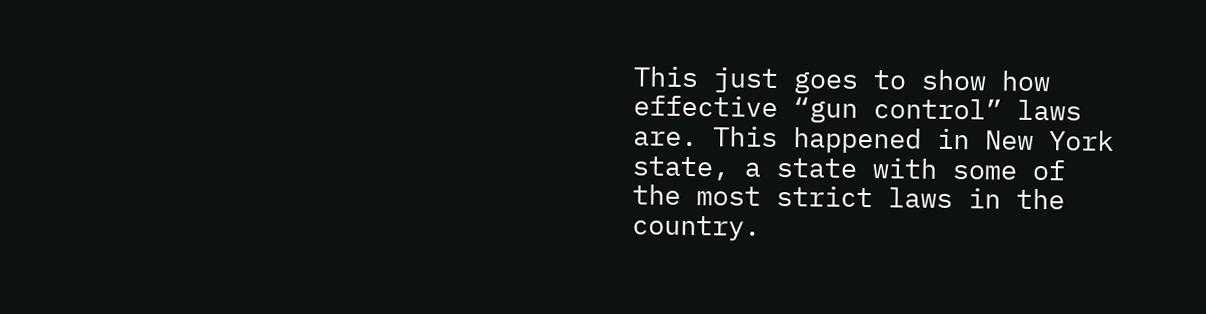This just goes to show how effective “gun control” laws are. This happened in New York state, a state with some of the most strict laws in the country.